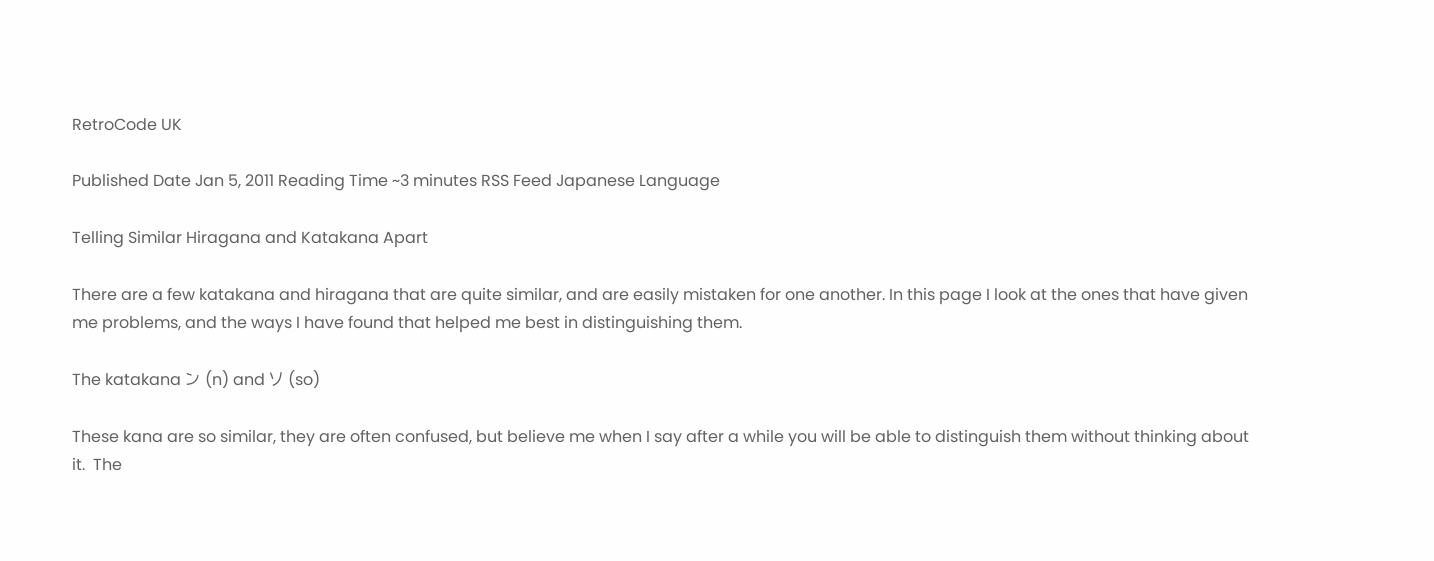RetroCode UK

Published Date Jan 5, 2011 Reading Time ~3 minutes RSS Feed Japanese Language

Telling Similar Hiragana and Katakana Apart

There are a few katakana and hiragana that are quite similar, and are easily mistaken for one another. In this page I look at the ones that have given me problems, and the ways I have found that helped me best in distinguishing them.

The katakana ン (n) and ソ (so)

These kana are so similar, they are often confused, but believe me when I say after a while you will be able to distinguish them without thinking about it.  The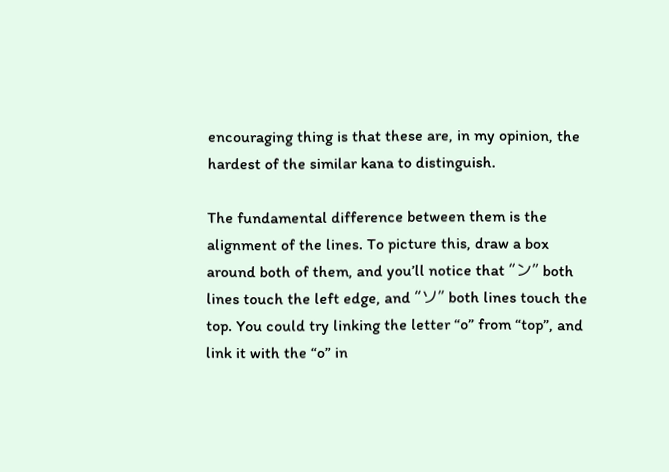encouraging thing is that these are, in my opinion, the hardest of the similar kana to distinguish.

The fundamental difference between them is the alignment of the lines. To picture this, draw a box around both of them, and you’ll notice that “ン” both lines touch the left edge, and “ソ” both lines touch the top. You could try linking the letter “o” from “top”, and link it with the “o” in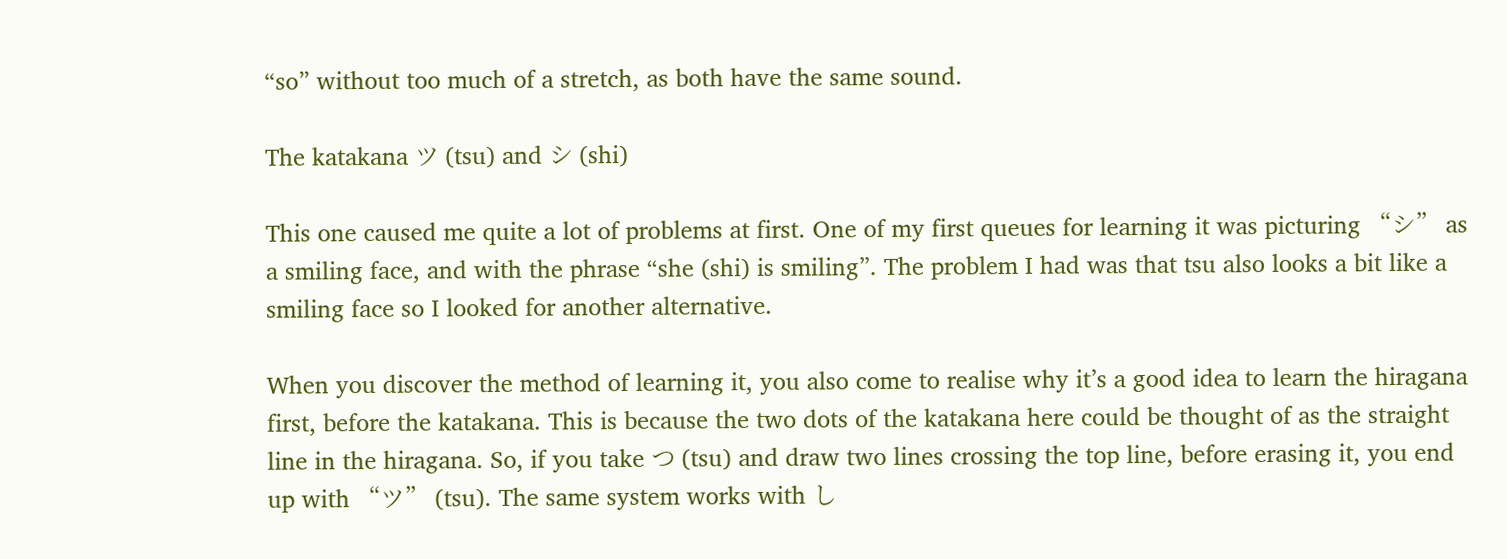“so” without too much of a stretch, as both have the same sound.

The katakana ツ (tsu) and シ (shi)

This one caused me quite a lot of problems at first. One of my first queues for learning it was picturing “シ” as a smiling face, and with the phrase “she (shi) is smiling”. The problem I had was that tsu also looks a bit like a smiling face so I looked for another alternative.

When you discover the method of learning it, you also come to realise why it’s a good idea to learn the hiragana first, before the katakana. This is because the two dots of the katakana here could be thought of as the straight line in the hiragana. So, if you take つ (tsu) and draw two lines crossing the top line, before erasing it, you end up with “ツ” (tsu). The same system works with し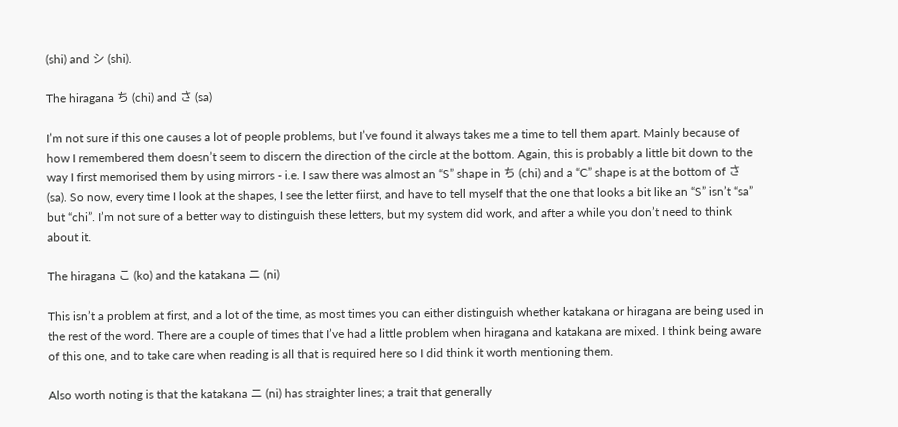(shi) and シ (shi).

The hiragana ち (chi) and さ (sa)

I’m not sure if this one causes a lot of people problems, but I’ve found it always takes me a time to tell them apart. Mainly because of how I remembered them doesn’t seem to discern the direction of the circle at the bottom. Again, this is probably a little bit down to the way I first memorised them by using mirrors - i.e. I saw there was almost an “S” shape in ち (chi) and a “C” shape is at the bottom of さ (sa). So now, every time I look at the shapes, I see the letter fiirst, and have to tell myself that the one that looks a bit like an “S” isn’t “sa” but “chi”. I’m not sure of a better way to distinguish these letters, but my system did work, and after a while you don’t need to think about it.

The hiragana こ (ko) and the katakana ニ (ni)

This isn’t a problem at first, and a lot of the time, as most times you can either distinguish whether katakana or hiragana are being used in the rest of the word. There are a couple of times that I’ve had a little problem when hiragana and katakana are mixed. I think being aware of this one, and to take care when reading is all that is required here so I did think it worth mentioning them.

Also worth noting is that the katakana ニ (ni) has straighter lines; a trait that generally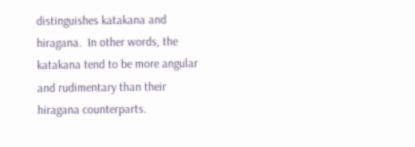distinguishes katakana and hiragana.  In other words, the katakana tend to be more angular and rudimentary than their hiragana counterparts.